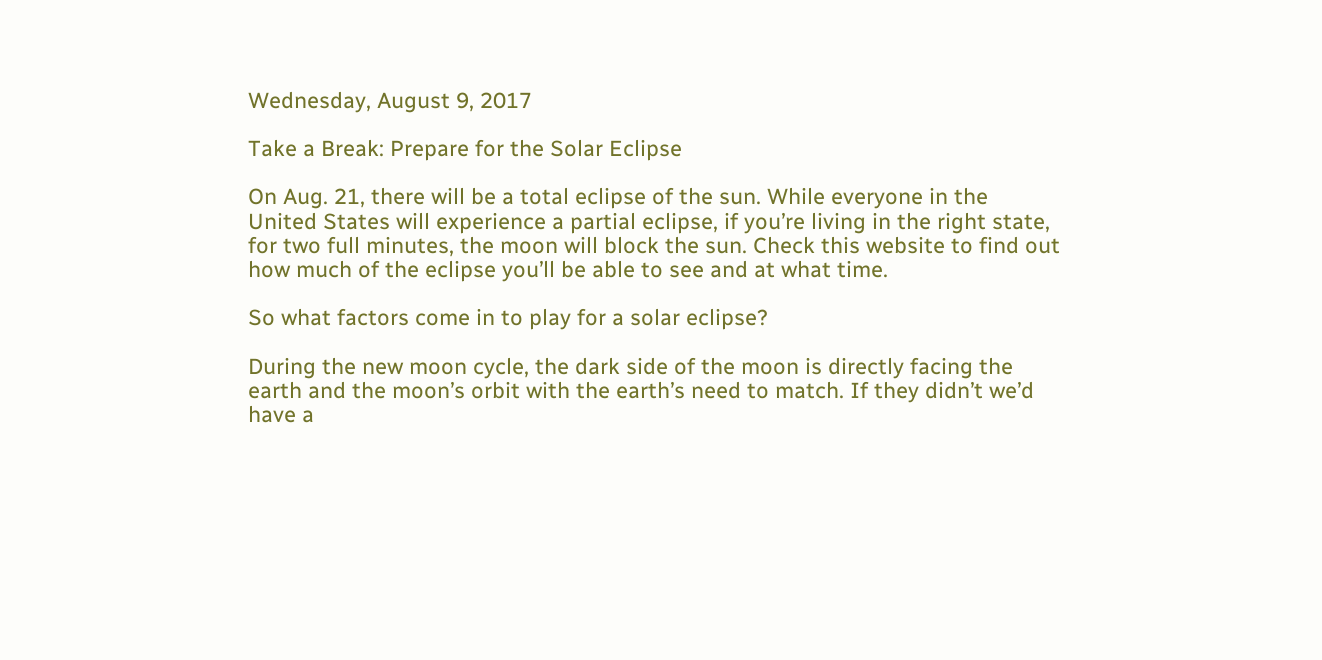Wednesday, August 9, 2017

Take a Break: Prepare for the Solar Eclipse

On Aug. 21, there will be a total eclipse of the sun. While everyone in the United States will experience a partial eclipse, if you’re living in the right state, for two full minutes, the moon will block the sun. Check this website to find out how much of the eclipse you’ll be able to see and at what time.

So what factors come in to play for a solar eclipse?

During the new moon cycle, the dark side of the moon is directly facing the earth and the moon’s orbit with the earth’s need to match. If they didn’t we’d have a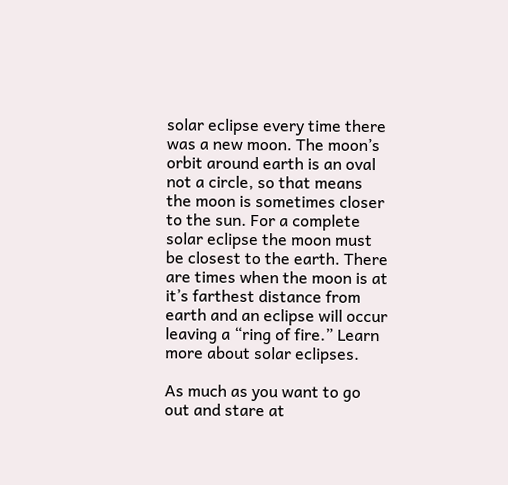solar eclipse every time there was a new moon. The moon’s orbit around earth is an oval not a circle, so that means the moon is sometimes closer to the sun. For a complete solar eclipse the moon must be closest to the earth. There are times when the moon is at it’s farthest distance from earth and an eclipse will occur leaving a “ring of fire.” Learn more about solar eclipses.

As much as you want to go out and stare at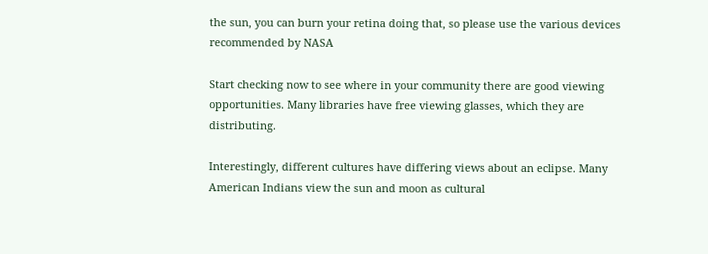the sun, you can burn your retina doing that, so please use the various devices recommended by NASA

Start checking now to see where in your community there are good viewing opportunities. Many libraries have free viewing glasses, which they are distributing.

Interestingly, different cultures have differing views about an eclipse. Many American Indians view the sun and moon as cultural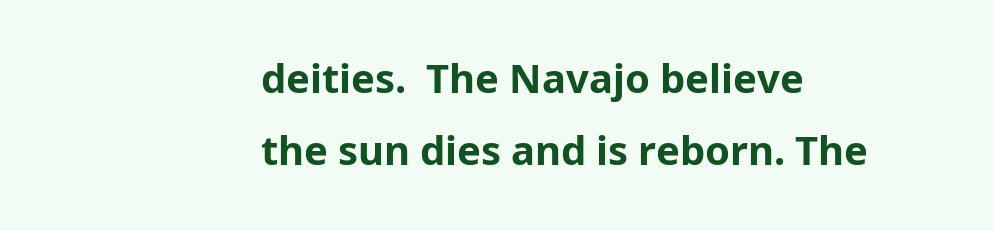deities.  The Navajo believe the sun dies and is reborn. The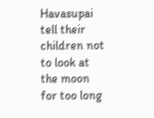Havasupai tell their children not to look at the moon for too long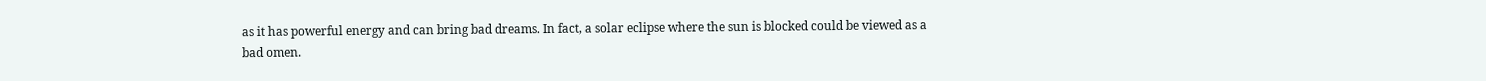as it has powerful energy and can bring bad dreams. In fact, a solar eclipse where the sun is blocked could be viewed as a bad omen.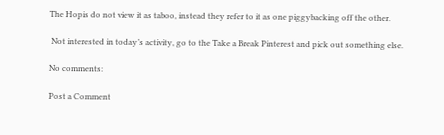The Hopis do not view it as taboo, instead they refer to it as one piggybacking off the other.

 Not interested in today’s activity, go to the Take a Break Pinterest and pick out something else.

No comments:

Post a Comment